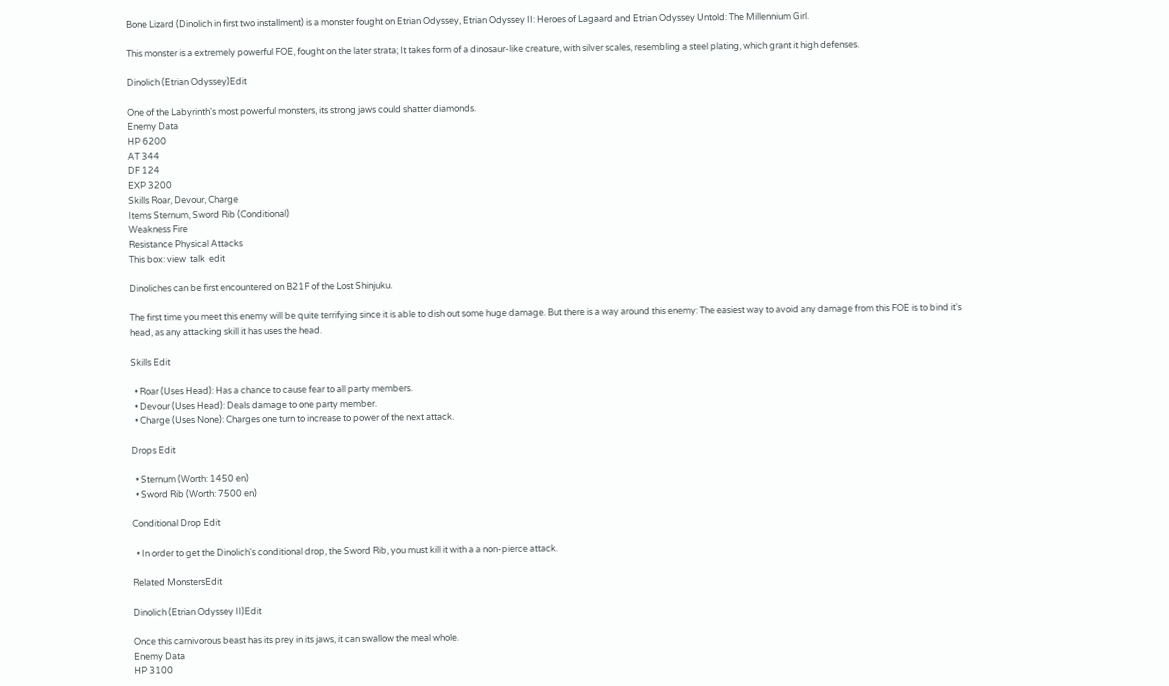Bone Lizard (Dinolich in first two installment) is a monster fought on Etrian Odyssey, Etrian Odyssey II: Heroes of Lagaard and Etrian Odyssey Untold: The Millennium Girl.

This monster is a extremely powerful FOE, fought on the later strata; It takes form of a dinosaur-like creature, with silver scales, resembling a steel plating, which grant it high defenses.

Dinolich (Etrian Odyssey)Edit

One of the Labyrinth's most powerful monsters, its strong jaws could shatter diamonds.
Enemy Data
HP 6200
AT 344
DF 124
EXP 3200
Skills Roar, Devour, Charge
Items Sternum, Sword Rib (Conditional)
Weakness Fire
Resistance Physical Attacks
This box: view  talk  edit

Dinoliches can be first encountered on B21F of the Lost Shinjuku.

The first time you meet this enemy will be quite terrifying since it is able to dish out some huge damage. But there is a way around this enemy: The easiest way to avoid any damage from this FOE is to bind it's head, as any attacking skill it has uses the head.

Skills Edit

  • Roar (Uses Head): Has a chance to cause fear to all party members.
  • Devour (Uses Head): Deals damage to one party member.
  • Charge (Uses None): Charges one turn to increase to power of the next attack.

Drops Edit

  • Sternum (Worth: 1450 en)
  • Sword Rib (Worth: 7500 en)

Conditional Drop Edit

  • In order to get the Dinolich's conditional drop, the Sword Rib, you must kill it with a a non-pierce attack.

Related MonstersEdit

Dinolich (Etrian Odyssey II)Edit

Once this carnivorous beast has its prey in its jaws, it can swallow the meal whole.
Enemy Data
HP 3100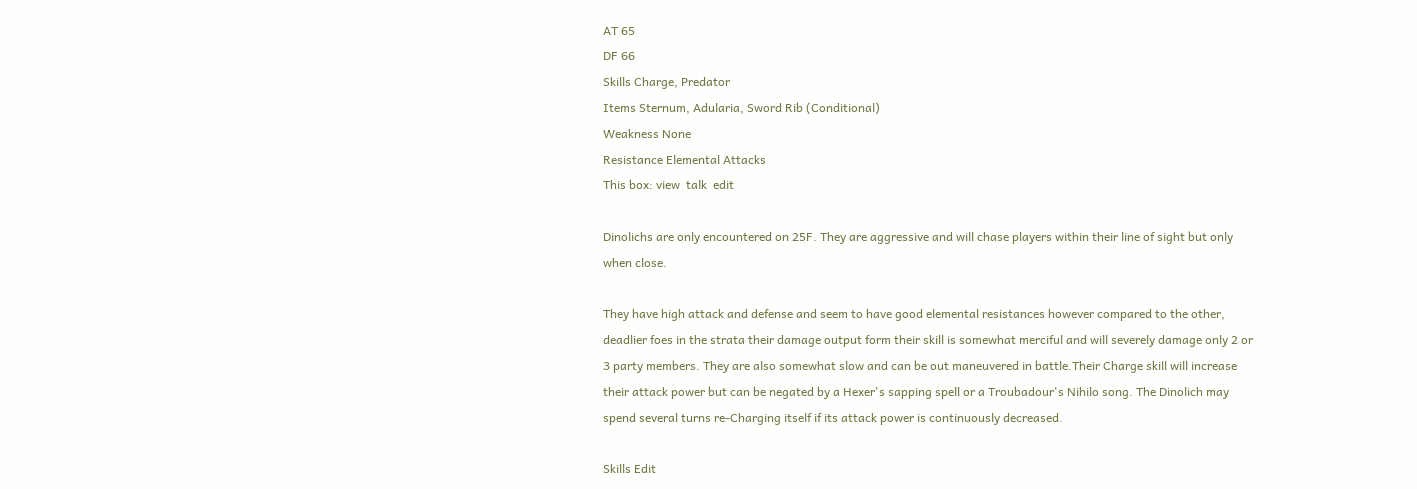AT 65
DF 66
Skills Charge, Predator
Items Sternum, Adularia, Sword Rib (Conditional)
Weakness None
Resistance Elemental Attacks
This box: view  talk  edit

Dinolichs are only encountered on 25F. They are aggressive and will chase players within their line of sight but only when close.

They have high attack and defense and seem to have good elemental resistances however compared to the other, deadlier foes in the strata their damage output form their skill is somewhat merciful and will severely damage only 2 or 3 party members. They are also somewhat slow and can be out maneuvered in battle.Their Charge skill will increase their attack power but can be negated by a Hexer's sapping spell or a Troubadour's Nihilo song. The Dinolich may spend several turns re-Charging itself if its attack power is continuously decreased.

Skills Edit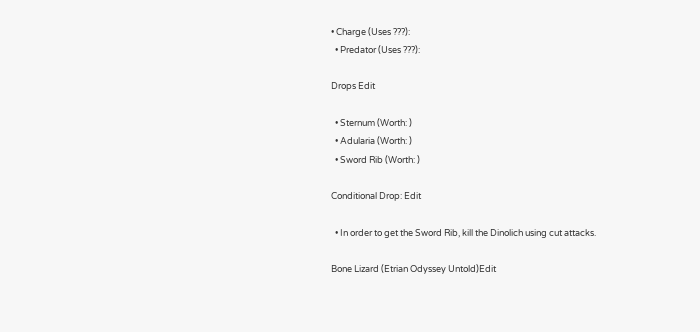• Charge (Uses ???):
  • Predator (Uses ???):

Drops Edit

  • Sternum (Worth: )
  • Adularia (Worth: )
  • Sword Rib (Worth: )

Conditional Drop: Edit

  • In order to get the Sword Rib, kill the Dinolich using cut attacks.

Bone Lizard (Etrian Odyssey Untold)Edit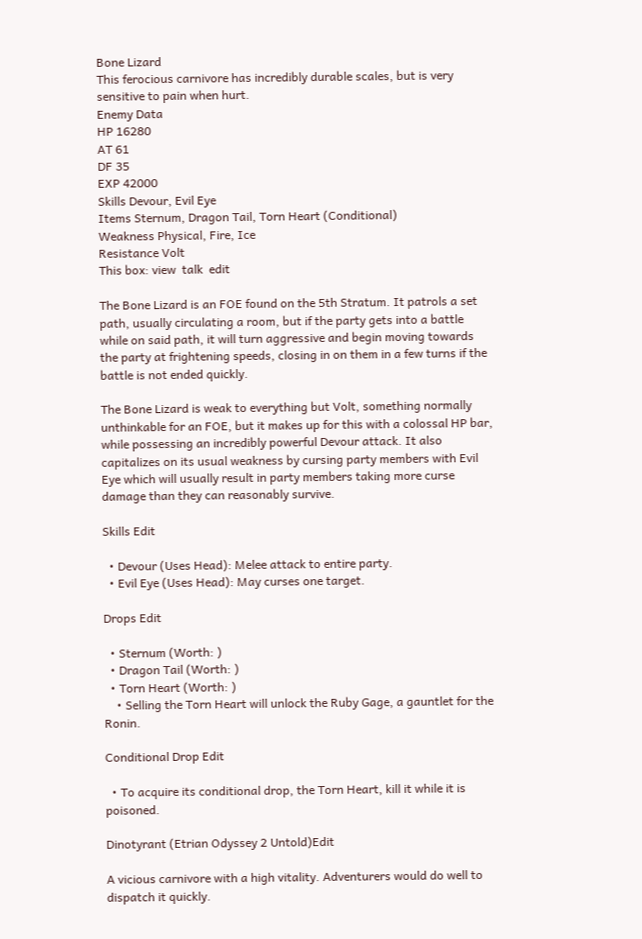Bone Lizard
This ferocious carnivore has incredibly durable scales, but is very sensitive to pain when hurt.
Enemy Data
HP 16280
AT 61
DF 35
EXP 42000
Skills Devour, Evil Eye
Items Sternum, Dragon Tail, Torn Heart (Conditional)
Weakness Physical, Fire, Ice
Resistance Volt
This box: view  talk  edit

The Bone Lizard is an FOE found on the 5th Stratum. It patrols a set path, usually circulating a room, but if the party gets into a battle while on said path, it will turn aggressive and begin moving towards the party at frightening speeds, closing in on them in a few turns if the battle is not ended quickly.

The Bone Lizard is weak to everything but Volt, something normally unthinkable for an FOE, but it makes up for this with a colossal HP bar, while possessing an incredibly powerful Devour attack. It also capitalizes on its usual weakness by cursing party members with Evil Eye which will usually result in party members taking more curse damage than they can reasonably survive.

Skills Edit

  • Devour (Uses Head): Melee attack to entire party.
  • Evil Eye (Uses Head): May curses one target.

Drops Edit

  • Sternum (Worth: )
  • Dragon Tail (Worth: )
  • Torn Heart (Worth: )
    • Selling the Torn Heart will unlock the Ruby Gage, a gauntlet for the Ronin.

Conditional Drop Edit

  • To acquire its conditional drop, the Torn Heart, kill it while it is poisoned.

Dinotyrant (Etrian Odyssey 2 Untold)Edit

A vicious carnivore with a high vitality. Adventurers would do well to dispatch it quickly.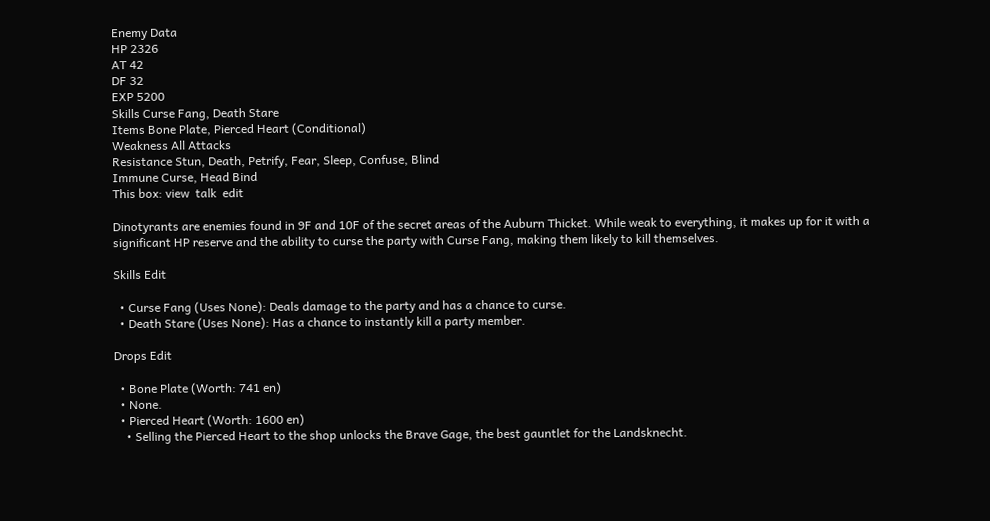Enemy Data
HP 2326
AT 42
DF 32
EXP 5200
Skills Curse Fang, Death Stare
Items Bone Plate, Pierced Heart (Conditional)
Weakness All Attacks
Resistance Stun, Death, Petrify, Fear, Sleep, Confuse, Blind
Immune Curse, Head Bind
This box: view  talk  edit

Dinotyrants are enemies found in 9F and 10F of the secret areas of the Auburn Thicket. While weak to everything, it makes up for it with a significant HP reserve and the ability to curse the party with Curse Fang, making them likely to kill themselves.

Skills Edit

  • Curse Fang (Uses None): Deals damage to the party and has a chance to curse.
  • Death Stare (Uses None): Has a chance to instantly kill a party member.

Drops Edit

  • Bone Plate (Worth: 741 en)
  • None.
  • Pierced Heart (Worth: 1600 en)
    • Selling the Pierced Heart to the shop unlocks the Brave Gage, the best gauntlet for the Landsknecht.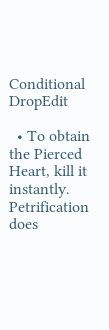Conditional DropEdit

  • To obtain the Pierced Heart, kill it instantly. Petrification does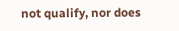not qualify, nor does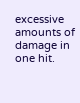excessive amounts of damage in one hit.